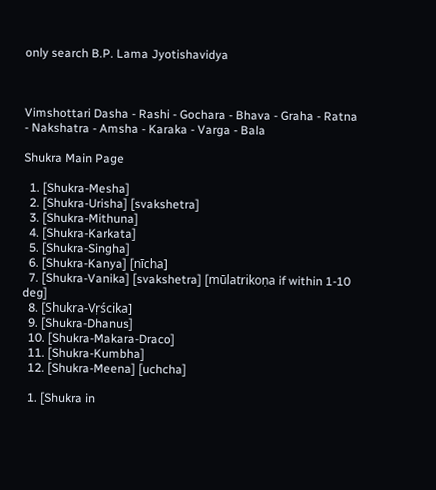only search B.P. Lama Jyotishavidya



Vimshottari Dasha - Rashi - Gochara - Bhava - Graha - Ratna - Nakshatra - Amsha - Karaka - Varga - Bala

Shukra Main Page

  1. [Shukra-Mesha]
  2. [Shukra-Urisha] [svakshetra]
  3. [Shukra-Mithuna]
  4. [Shukra-Karkata]
  5. [Shukra-Singha]
  6. [Shukra-Kanya] [nīcha]
  7. [Shukra-Vanika] [svakshetra] [mūlatrikoṇa if within 1-10 deg]
  8. [Shukra-Vṛścika]
  9. [Shukra-Dhanus]
  10. [Shukra-Makara-Draco]
  11. [Shukra-Kumbha]
  12. [Shukra-Meena] [uchcha]

  1. [Shukra in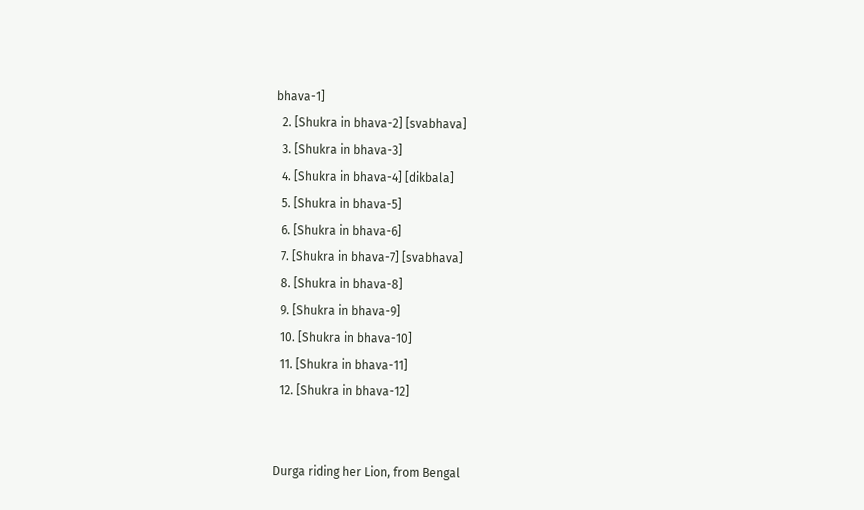bhava-1]
  2. [Shukra in bhava-2] [svabhava]
  3. [Shukra in bhava-3]
  4. [Shukra in bhava-4] [dikbala]
  5. [Shukra in bhava-5]
  6. [Shukra in bhava-6]
  7. [Shukra in bhava-7] [svabhava]
  8. [Shukra in bhava-8]
  9. [Shukra in bhava-9]
  10. [Shukra in bhava-10]
  11. [Shukra in bhava-11]
  12. [Shukra in bhava-12]


Durga riding her Lion, from Bengal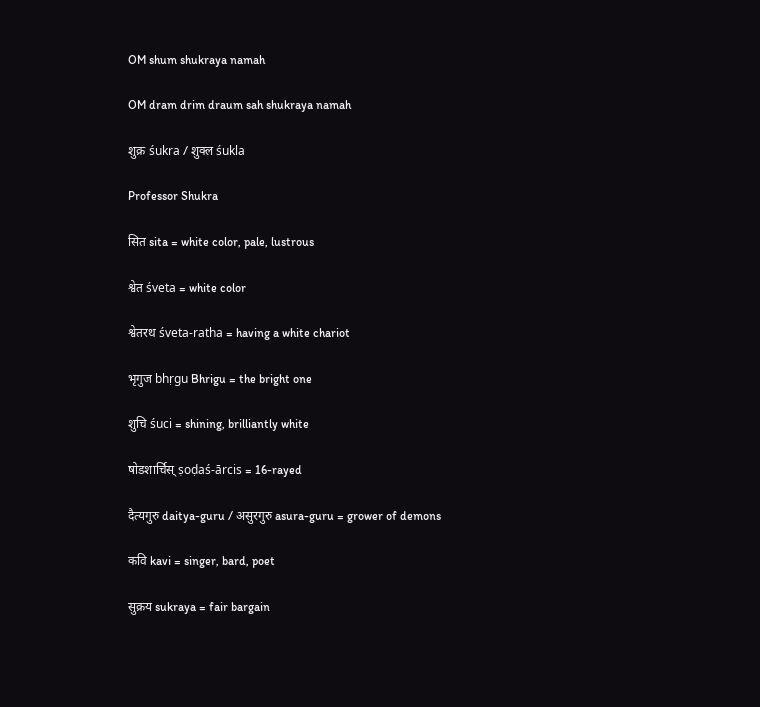OM shum shukraya namah

OM dram drim draum sah shukraya namah

शुक्र śukra / शुक्ल śukla

Professor Shukra

सित sita = white color, pale, lustrous

श्वेत śveta = white color

श्वेतरथ śveta-ratha = having a white chariot

भृगुज bhṛgu Bhrigu = the bright one

शुचि śuci = shining, brilliantly white

षोडशार्चिस् ṣoḍaś-ārcis = 16-rayed

दैत्यगुरु daitya-guru / असुरगुरु asura-guru = grower of demons

कवि kavi = singer, bard, poet

सुक्रय sukraya = fair bargain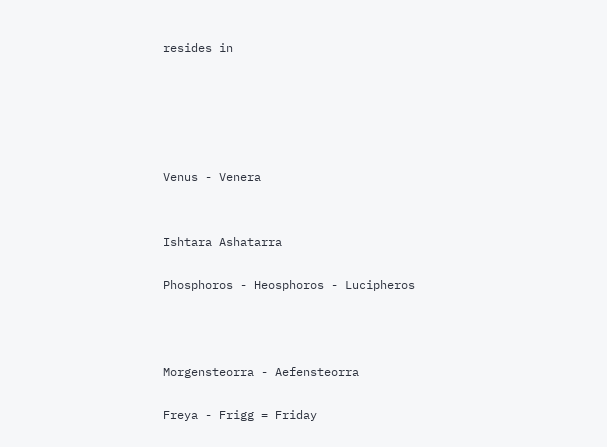resides in





Venus - Venera


Ishtara Ashatarra

Phosphoros - Heosphoros - Lucipheros



Morgensteorra - Aefensteorra

Freya - Frigg = Friday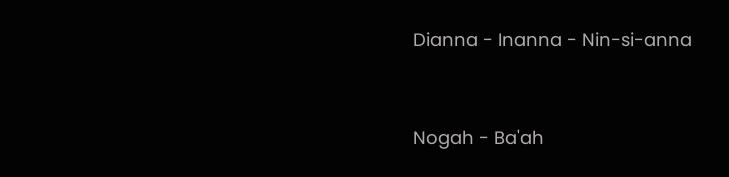Dianna - Inanna - Nin-si-anna


Nogah - Ba'ah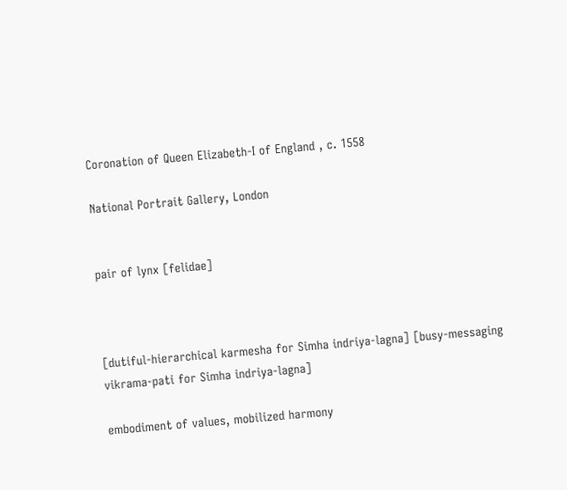Coronation of Queen Elizabeth-I of England , c. 1558

National Portrait Gallery, London


pair of lynx [felidae]



[dutiful-hierarchical karmesha for Simha indriya-lagna] [busy-messaging vikrama-pati for Simha indriya-lagna]

embodiment of values, mobilized harmony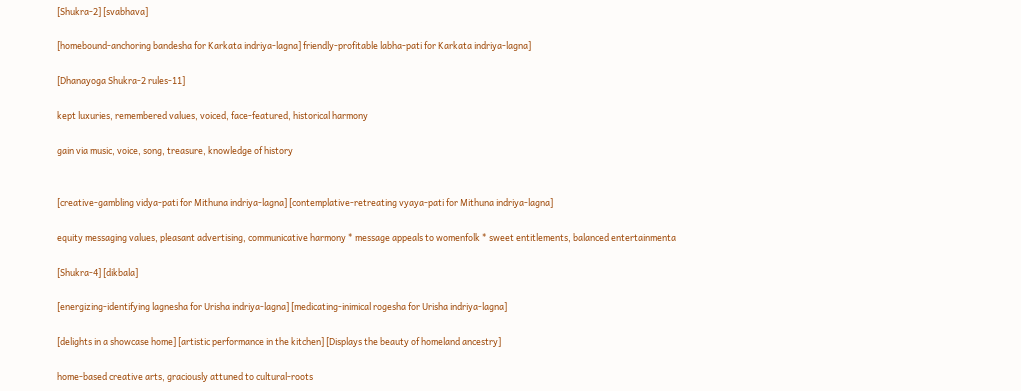[Shukra-2] [svabhava]

[homebound-anchoring bandesha for Karkata indriya-lagna] friendly-profitable labha-pati for Karkata indriya-lagna]

[Dhanayoga Shukra-2 rules-11]

kept luxuries, remembered values, voiced, face-featured, historical harmony

gain via music, voice, song, treasure, knowledge of history


[creative-gambling vidya-pati for Mithuna indriya-lagna] [contemplative-retreating vyaya-pati for Mithuna indriya-lagna]

equity messaging values, pleasant advertising, communicative harmony * message appeals to womenfolk * sweet entitlements, balanced entertainmenta

[Shukra-4] [dikbala]

[energizing-identifying lagnesha for Urisha indriya-lagna] [medicating-inimical rogesha for Urisha indriya-lagna]

[delights in a showcase home] [artistic performance in the kitchen] [Displays the beauty of homeland ancestry]

home-based creative arts, graciously attuned to cultural-roots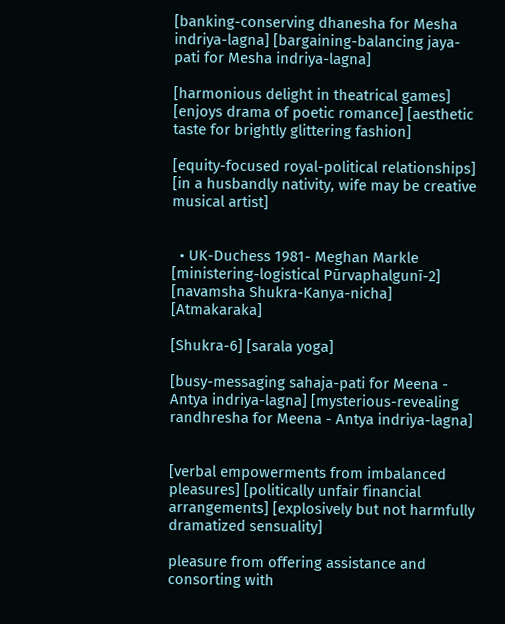[banking-conserving dhanesha for Mesha indriya-lagna] [bargaining-balancing jaya-pati for Mesha indriya-lagna]

[harmonious delight in theatrical games] [enjoys drama of poetic romance] [aesthetic taste for brightly glittering fashion]

[equity-focused royal-political relationships] [in a husbandly nativity, wife may be creative musical artist]


  • UK-Duchess 1981- Meghan Markle [ministering-logistical Pūrvaphalgunī-2] [navamsha Shukra-Kanya-nicha] [Atmakaraka]

[Shukra-6] [sarala yoga]

[busy-messaging sahaja-pati for Meena - Antya indriya-lagna] [mysterious-revealing randhresha for Meena - Antya indriya-lagna]


[verbal empowerments from imbalanced pleasures] [politically unfair financial arrangements] [explosively but not harmfully dramatized sensuality]

pleasure from offering assistance and consorting with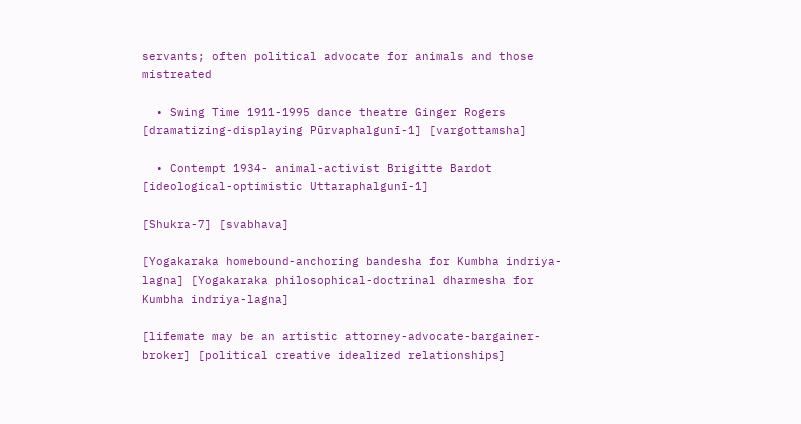servants; often political advocate for animals and those mistreated

  • Swing Time 1911-1995 dance theatre Ginger Rogers [dramatizing-displaying Pūrvaphalgunī-1] [vargottamsha]

  • Contempt 1934- animal-activist Brigitte Bardot [ideological-optimistic Uttaraphalgunī-1]

[Shukra-7] [svabhava]

[Yogakaraka homebound-anchoring bandesha for Kumbha indriya-lagna] [Yogakaraka philosophical-doctrinal dharmesha for Kumbha indriya-lagna]

[lifemate may be an artistic attorney-advocate-bargainer-broker] [political creative idealized relationships]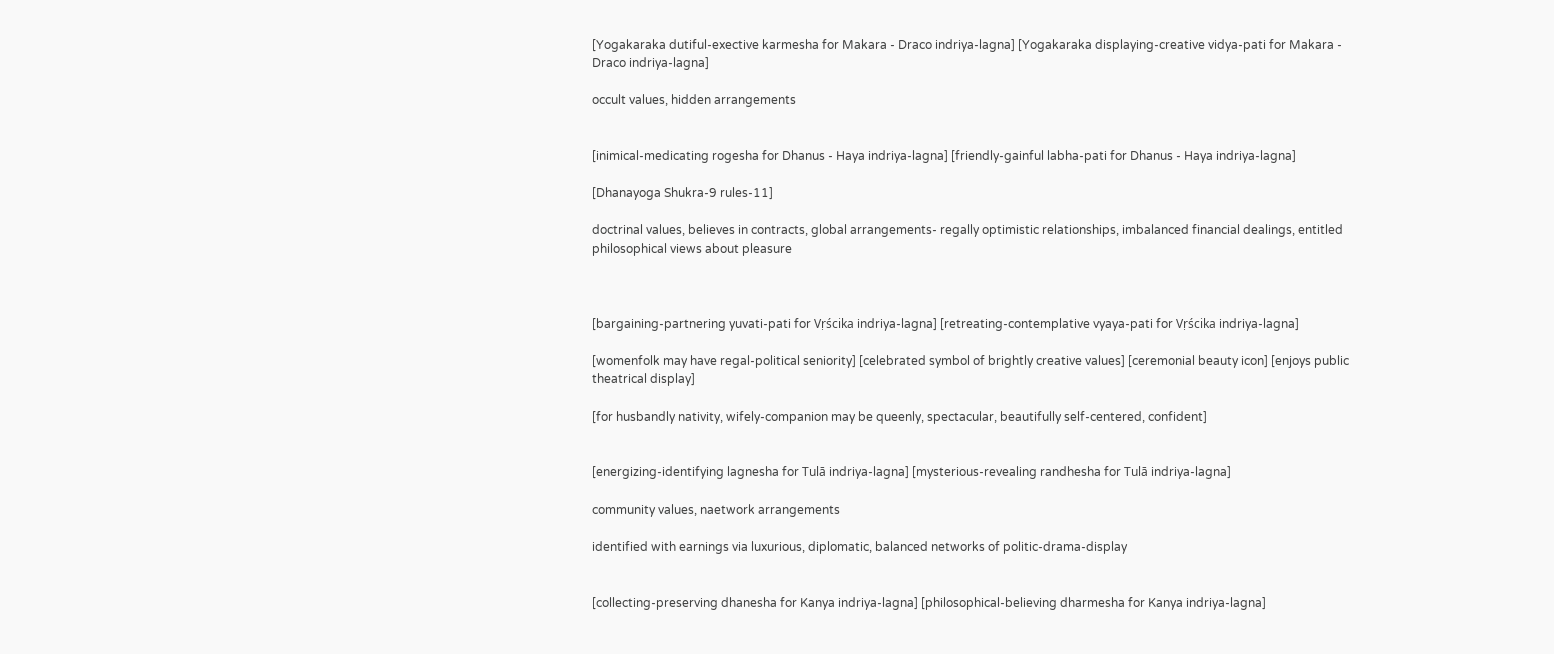[Yogakaraka dutiful-exective karmesha for Makara - Draco indriya-lagna] [Yogakaraka displaying-creative vidya-pati for Makara - Draco indriya-lagna]

occult values, hidden arrangements


[inimical-medicating rogesha for Dhanus - Haya indriya-lagna] [friendly-gainful labha-pati for Dhanus - Haya indriya-lagna]

[Dhanayoga Shukra-9 rules-11]

doctrinal values, believes in contracts, global arrangements- regally optimistic relationships, imbalanced financial dealings, entitled philosophical views about pleasure



[bargaining-partnering yuvati-pati for Vṛścika indriya-lagna] [retreating-contemplative vyaya-pati for Vṛścika indriya-lagna]

[womenfolk may have regal-political seniority] [celebrated symbol of brightly creative values] [ceremonial beauty icon] [enjoys public theatrical display]

[for husbandly nativity, wifely-companion may be queenly, spectacular, beautifully self-centered, confident]


[energizing-identifying lagnesha for Tulā indriya-lagna] [mysterious-revealing randhesha for Tulā indriya-lagna]

community values, naetwork arrangements

identified with earnings via luxurious, diplomatic, balanced networks of politic-drama-display


[collecting-preserving dhanesha for Kanya indriya-lagna] [philosophical-believing dharmesha for Kanya indriya-lagna]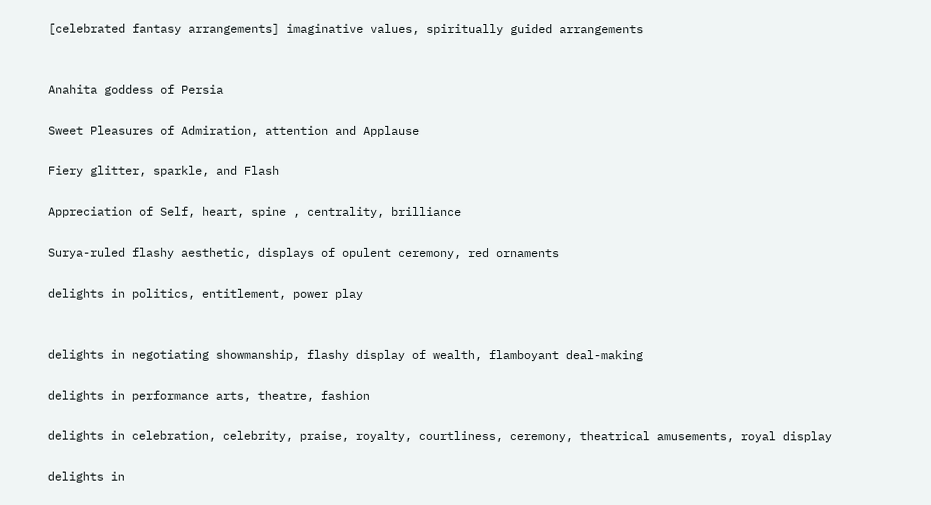[celebrated fantasy arrangements] imaginative values, spiritually guided arrangements


Anahita goddess of Persia

Sweet Pleasures of Admiration, attention and Applause

Fiery glitter, sparkle, and Flash

Appreciation of Self, heart, spine , centrality, brilliance

Surya-ruled flashy aesthetic, displays of opulent ceremony, red ornaments

delights in politics, entitlement, power play


delights in negotiating showmanship, flashy display of wealth, flamboyant deal-making

delights in performance arts, theatre, fashion

delights in celebration, celebrity, praise, royalty, courtliness, ceremony, theatrical amusements, royal display

delights in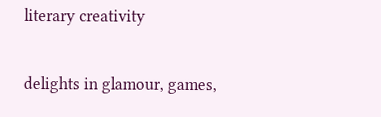literary creativity

delights in glamour, games,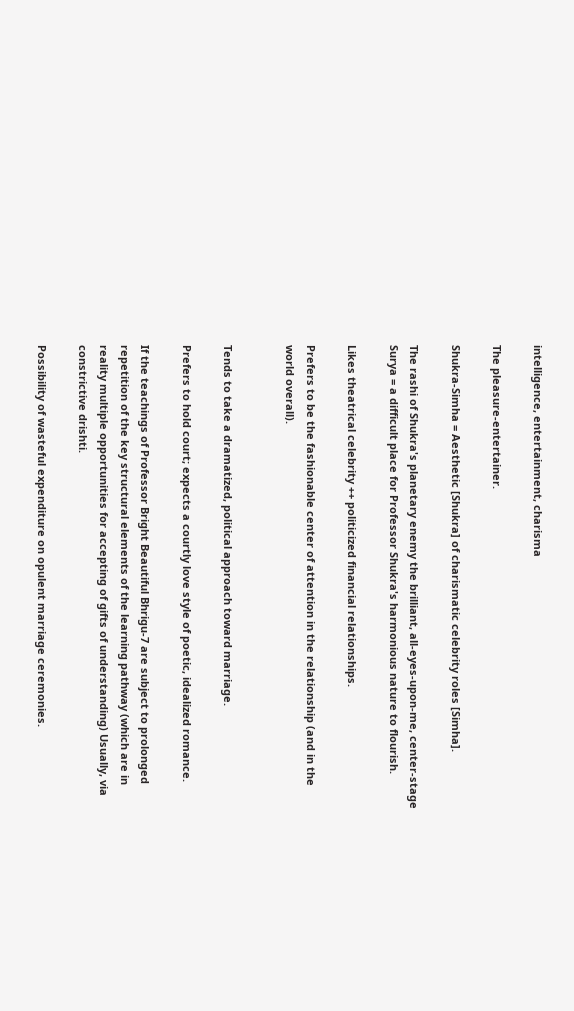intelligence, entertainment, charisma

The pleasure-entertainer.

Shukra-Simha = Aesthetic [Shukra] of charismatic celebrity roles [Simha].

The rashi of Shukra's planetary enemy the brilliant, all-eyes-upon-me, center-stage Surya = a difficult place for Professor Shukra's harmonious nature to flourish.

Likes theatrical celebrity ++ politicized financial relationships.

Prefers to be the fashionable center of attention in the relationship (and in the world overall).


Tends to take a dramatized, political approach toward marriage.

Prefers to hold court; expects a courtly love style of poetic, idealized romance.

If the teachings of Professor Bright Beautiful Bhrigu-7 are subject to prolonged repetition of the key structural elements of the learning pathway (which are in reality multiple opportunities for accepting of gifts of understanding) Usually, via constrictive drishti.

Possibility of wasteful expenditure on opulent marriage ceremonies.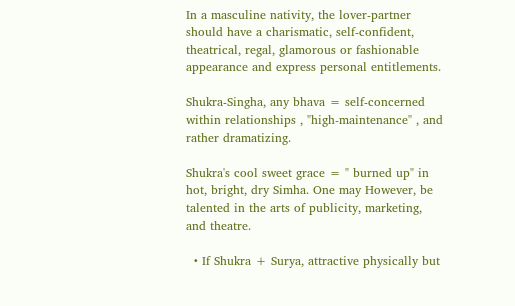In a masculine nativity, the lover-partner should have a charismatic, self-confident, theatrical, regal, glamorous or fashionable appearance and express personal entitlements.

Shukra-Singha, any bhava = self-concerned within relationships , "high-maintenance" , and rather dramatizing.

Shukra's cool sweet grace = " burned up" in hot, bright, dry Simha. One may However, be talented in the arts of publicity, marketing, and theatre.

  • If Shukra + Surya, attractive physically but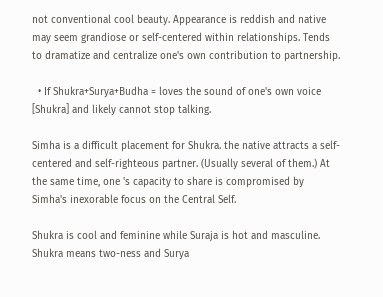not conventional cool beauty. Appearance is reddish and native may seem grandiose or self-centered within relationships. Tends to dramatize and centralize one's own contribution to partnership.

  • If Shukra+Surya+Budha = loves the sound of one's own voice [Shukra] and likely cannot stop talking.

Simha is a difficult placement for Shukra. the native attracts a self-centered and self-righteous partner. (Usually several of them.) At the same time, one 's capacity to share is compromised by Simha's inexorable focus on the Central Self.

Shukra is cool and feminine while Suraja is hot and masculine. Shukra means two-ness and Surya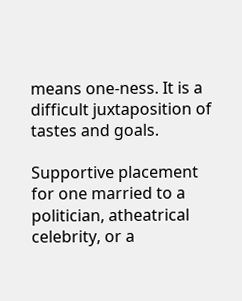means one-ness. It is a difficult juxtaposition of tastes and goals.

Supportive placement for one married to a politician, atheatrical celebrity, or a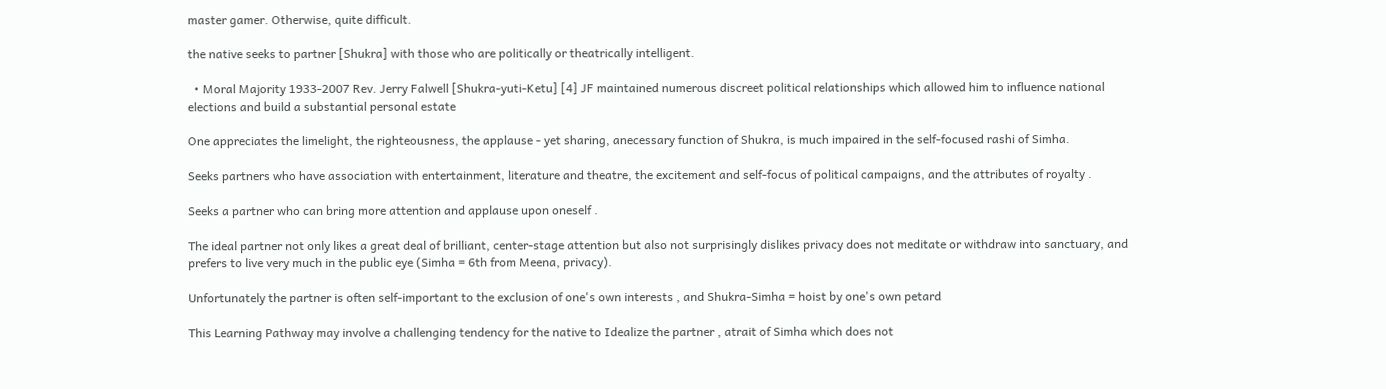master gamer. Otherwise, quite difficult.

the native seeks to partner [Shukra] with those who are politically or theatrically intelligent.

  • Moral Majority 1933-2007 Rev. Jerry Falwell [Shukra-yuti-Ketu] [4] JF maintained numerous discreet political relationships which allowed him to influence national elections and build a substantial personal estate

One appreciates the limelight, the righteousness, the applause - yet sharing, anecessary function of Shukra, is much impaired in the self-focused rashi of Simha.

Seeks partners who have association with entertainment, literature and theatre, the excitement and self-focus of political campaigns, and the attributes of royalty .

Seeks a partner who can bring more attention and applause upon oneself .

The ideal partner not only likes a great deal of brilliant, center-stage attention but also not surprisingly dislikes privacy does not meditate or withdraw into sanctuary, and prefers to live very much in the public eye (Simha = 6th from Meena, privacy).

Unfortunately the partner is often self-important to the exclusion of one's own interests , and Shukra-Simha = hoist by one's own petard

This Learning Pathway may involve a challenging tendency for the native to Idealize the partner , atrait of Simha which does not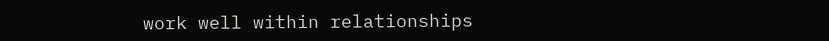work well within relationships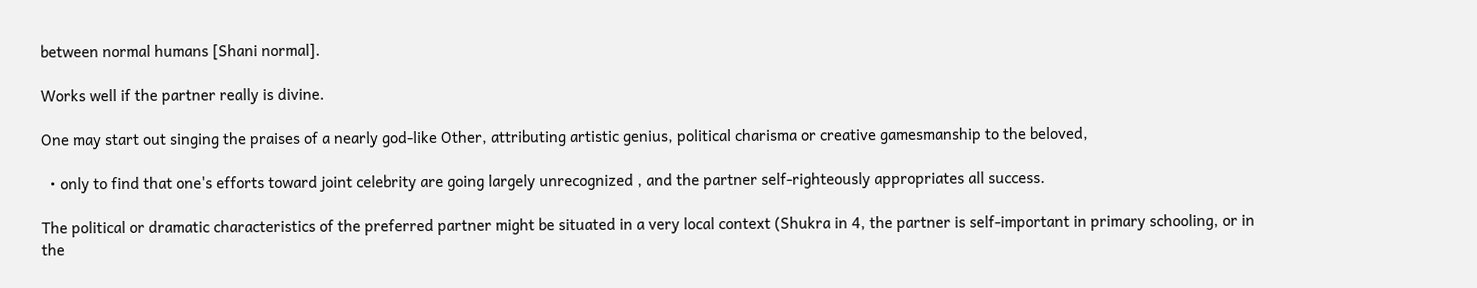between normal humans [Shani normal].

Works well if the partner really is divine.

One may start out singing the praises of a nearly god-like Other, attributing artistic genius, political charisma or creative gamesmanship to the beloved,

  • only to find that one's efforts toward joint celebrity are going largely unrecognized , and the partner self-righteously appropriates all success.

The political or dramatic characteristics of the preferred partner might be situated in a very local context (Shukra in 4, the partner is self-important in primary schooling, or in the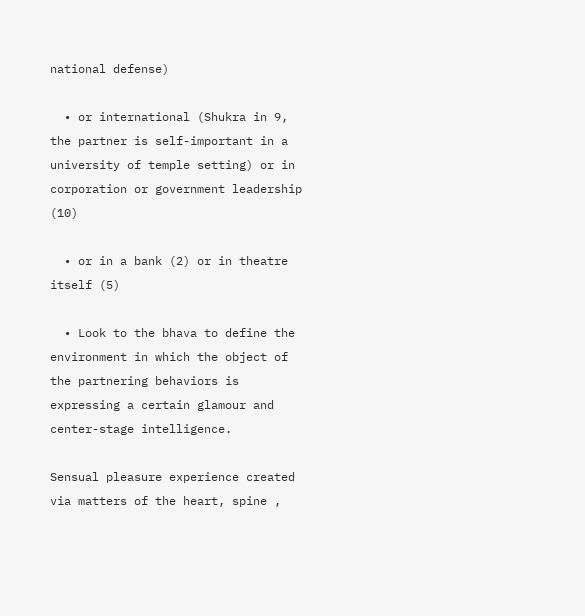national defense)

  • or international (Shukra in 9, the partner is self-important in a university of temple setting) or in corporation or government leadership (10)

  • or in a bank (2) or in theatre itself (5)

  • Look to the bhava to define the environment in which the object of the partnering behaviors is expressing a certain glamour and center-stage intelligence.

Sensual pleasure experience created via matters of the heart, spine ,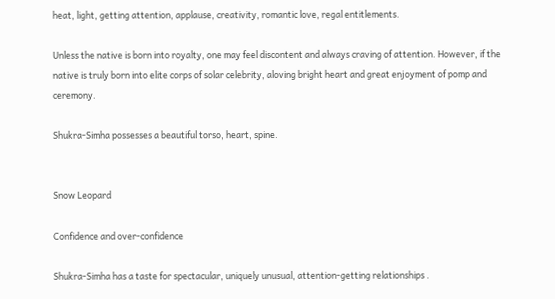heat, light, getting attention, applause, creativity, romantic love, regal entitlements.

Unless the native is born into royalty, one may feel discontent and always craving of attention. However, if the native is truly born into elite corps of solar celebrity, aloving bright heart and great enjoyment of pomp and ceremony.

Shukra-Simha possesses a beautiful torso, heart, spine.


Snow Leopard

Confidence and over-confidence

Shukra-Simha has a taste for spectacular, uniquely unusual, attention-getting relationships .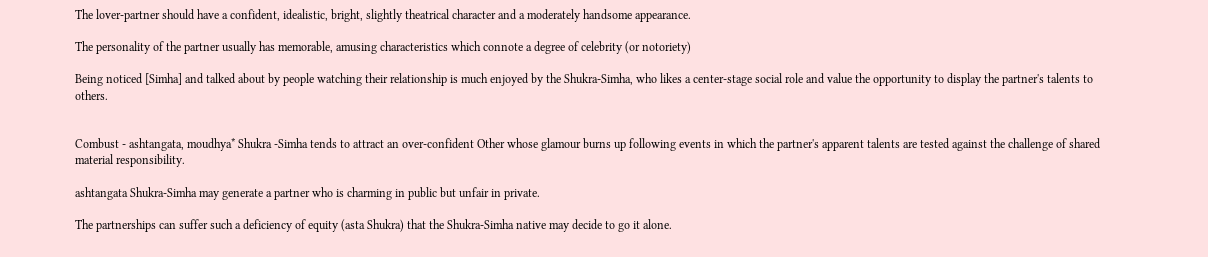The lover-partner should have a confident, idealistic, bright, slightly theatrical character and a moderately handsome appearance.

The personality of the partner usually has memorable, amusing characteristics which connote a degree of celebrity (or notoriety)

Being noticed [Simha] and talked about by people watching their relationship is much enjoyed by the Shukra-Simha, who likes a center-stage social role and value the opportunity to display the partner's talents to others.


Combust - ashtangata, moudhya* Shukra -Simha tends to attract an over-confident Other whose glamour burns up following events in which the partner's apparent talents are tested against the challenge of shared material responsibility.

ashtangata Shukra-Simha may generate a partner who is charming in public but unfair in private.

The partnerships can suffer such a deficiency of equity (asta Shukra) that the Shukra-Simha native may decide to go it alone.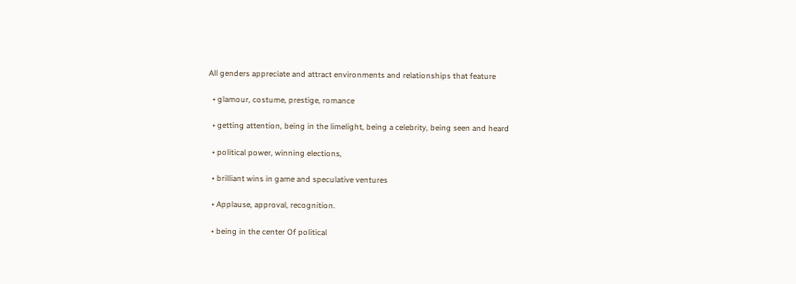All genders appreciate and attract environments and relationships that feature

  • glamour, costume, prestige, romance

  • getting attention, being in the limelight, being a celebrity, being seen and heard

  • political power, winning elections,

  • brilliant wins in game and speculative ventures

  • Applause, approval, recognition.

  • being in the center Of political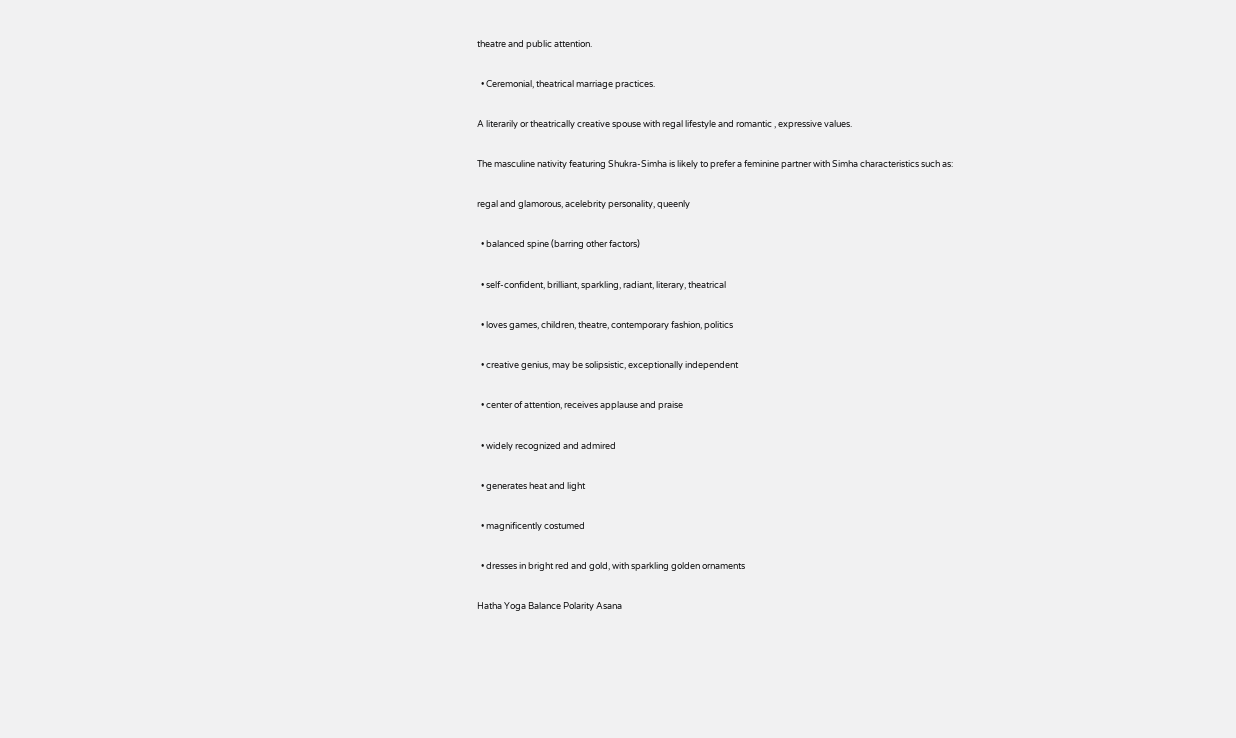theatre and public attention.

  • Ceremonial, theatrical marriage practices.

A literarily or theatrically creative spouse with regal lifestyle and romantic , expressive values.

The masculine nativity featuring Shukra-Simha is likely to prefer a feminine partner with Simha characteristics such as:

regal and glamorous, acelebrity personality, queenly

  • balanced spine (barring other factors)

  • self-confident, brilliant, sparkling, radiant, literary, theatrical

  • loves games, children, theatre, contemporary fashion, politics

  • creative genius, may be solipsistic, exceptionally independent

  • center of attention, receives applause and praise

  • widely recognized and admired

  • generates heat and light

  • magnificently costumed

  • dresses in bright red and gold, with sparkling golden ornaments

Hatha Yoga Balance Polarity Asana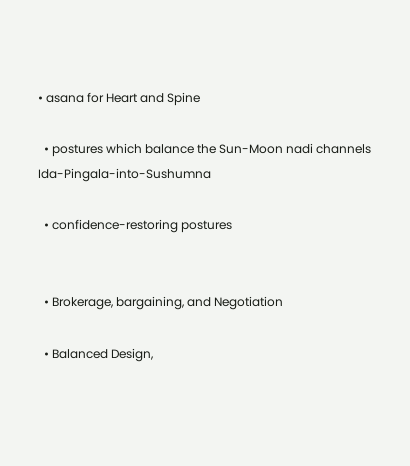• asana for Heart and Spine

  • postures which balance the Sun-Moon nadi channels Ida-Pingala-into-Sushumna

  • confidence-restoring postures


  • Brokerage, bargaining, and Negotiation

  • Balanced Design,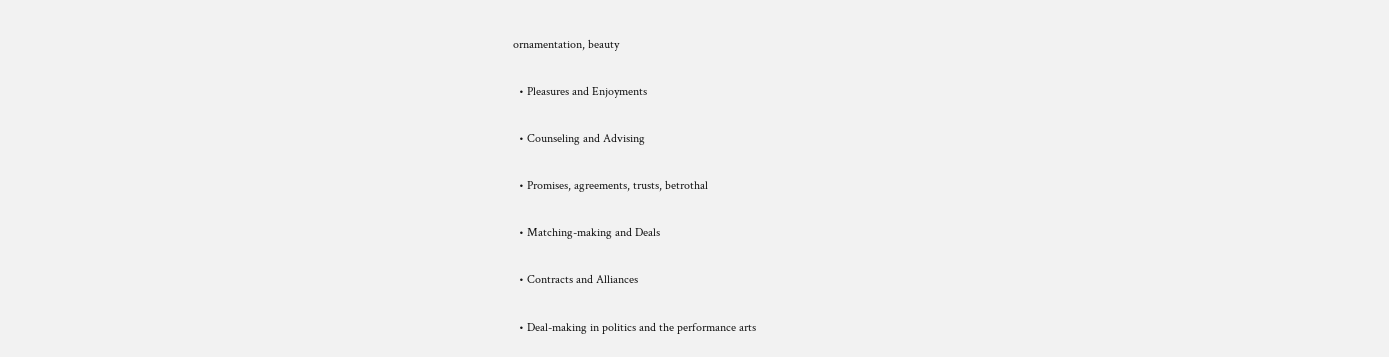ornamentation, beauty

  • Pleasures and Enjoyments

  • Counseling and Advising

  • Promises, agreements, trusts, betrothal

  • Matching-making and Deals

  • Contracts and Alliances

  • Deal-making in politics and the performance arts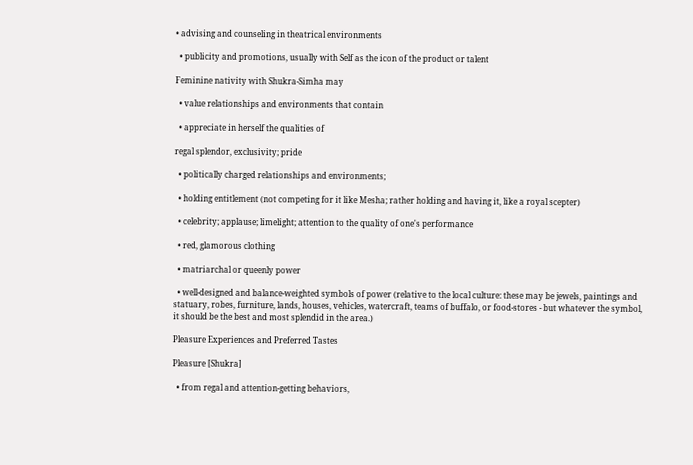• advising and counseling in theatrical environments

  • publicity and promotions, usually with Self as the icon of the product or talent

Feminine nativity with Shukra-Simha may

  • value relationships and environments that contain

  • appreciate in herself the qualities of

regal splendor, exclusivity; pride

  • politically charged relationships and environments;

  • holding entitlement (not competing for it like Mesha; rather holding and having it, like a royal scepter)

  • celebrity; applause; limelight; attention to the quality of one's performance

  • red, glamorous clothing

  • matriarchal or queenly power

  • well-designed and balance-weighted symbols of power (relative to the local culture: these may be jewels, paintings and statuary, robes, furniture, lands, houses, vehicles, watercraft, teams of buffalo, or food-stores - but whatever the symbol, it should be the best and most splendid in the area.)

Pleasure Experiences and Preferred Tastes

Pleasure [Shukra]

  • from regal and attention-getting behaviors,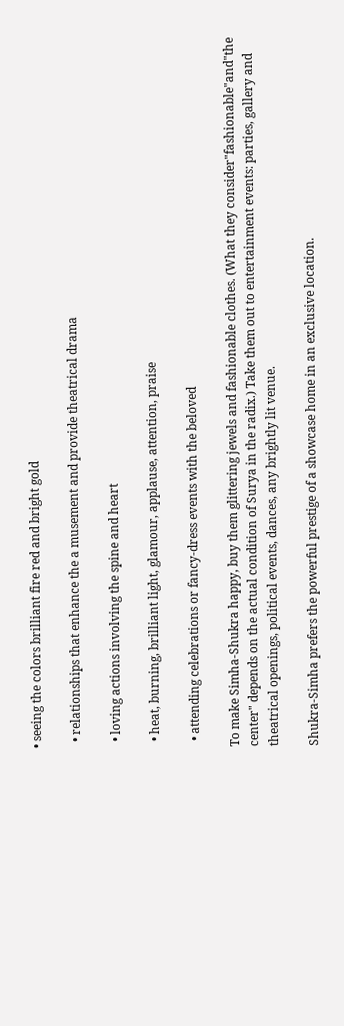• seeing the colors brilliant fire red and bright gold

  • relationships that enhance the a musement and provide theatrical drama

  • loving actions involving the spine and heart

  • heat, burning, brilliant light, glamour, applause, attention, praise

  • attending celebrations or fancy-dress events with the beloved

To make Simha-Shukra happy, buy them glittering jewels and fashionable clothes. (What they consider"fashionable"and"the center" depends on the actual condition of Surya in the radix.) Take them out to entertainment events: parties, gallery and theatrical openings, political events, dances, any brightly lit venue.

Shukra-Simha prefers the powerful prestige of a showcase home in an exclusive location.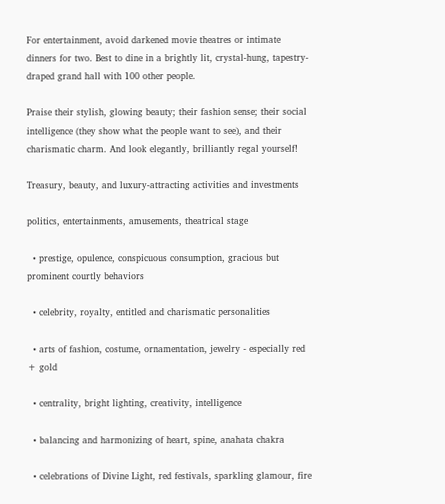For entertainment, avoid darkened movie theatres or intimate dinners for two. Best to dine in a brightly lit, crystal-hung, tapestry-draped grand hall with 100 other people.

Praise their stylish, glowing beauty; their fashion sense; their social intelligence (they show what the people want to see), and their charismatic charm. And look elegantly, brilliantly regal yourself!

Treasury, beauty, and luxury-attracting activities and investments

politics, entertainments, amusements, theatrical stage

  • prestige, opulence, conspicuous consumption, gracious but prominent courtly behaviors

  • celebrity, royalty, entitled and charismatic personalities

  • arts of fashion, costume, ornamentation, jewelry - especially red + gold

  • centrality, bright lighting, creativity, intelligence

  • balancing and harmonizing of heart, spine, anahata chakra

  • celebrations of Divine Light, red festivals, sparkling glamour, fire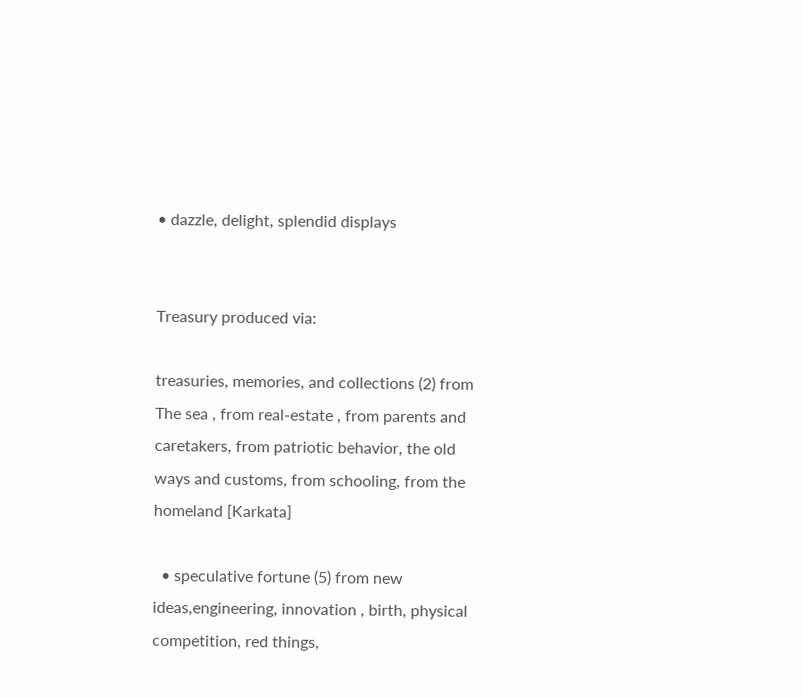• dazzle, delight, splendid displays


Treasury produced via:

treasuries, memories, and collections (2) from The sea , from real-estate , from parents and caretakers, from patriotic behavior, the old ways and customs, from schooling, from the homeland [Karkata]

  • speculative fortune (5) from new ideas,engineering, innovation , birth, physical competition, red things,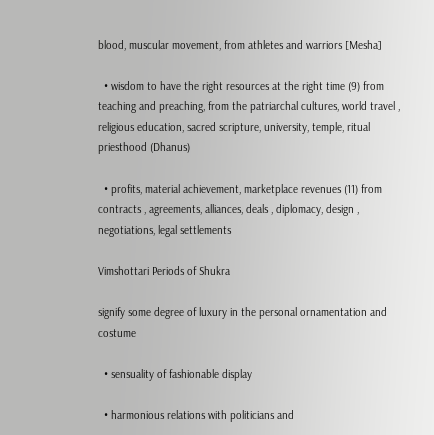blood, muscular movement, from athletes and warriors [Mesha]

  • wisdom to have the right resources at the right time (9) from teaching and preaching, from the patriarchal cultures, world travel , religious education, sacred scripture, university, temple, ritual priesthood (Dhanus)

  • profits, material achievement, marketplace revenues (11) from contracts , agreements, alliances, deals , diplomacy, design , negotiations, legal settlements

Vimshottari Periods of Shukra

signify some degree of luxury in the personal ornamentation and costume

  • sensuality of fashionable display

  • harmonious relations with politicians and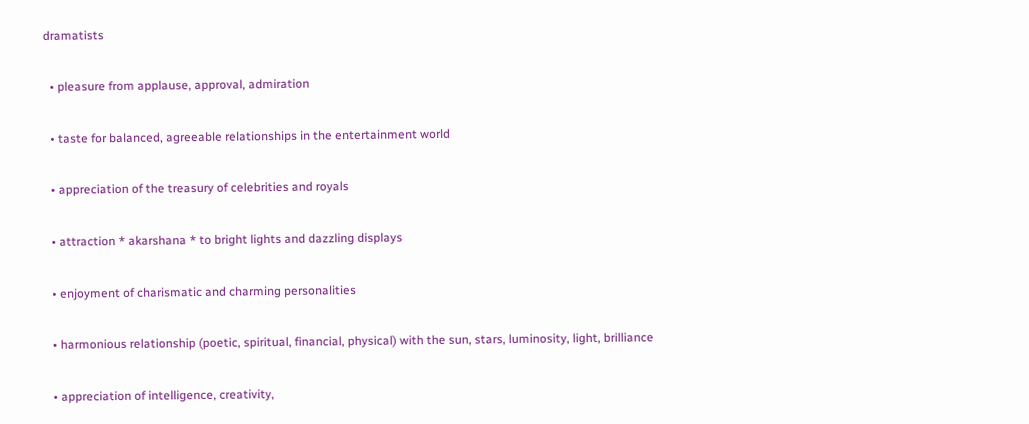dramatists

  • pleasure from applause, approval, admiration

  • taste for balanced, agreeable relationships in the entertainment world

  • appreciation of the treasury of celebrities and royals

  • attraction * akarshana * to bright lights and dazzling displays

  • enjoyment of charismatic and charming personalities

  • harmonious relationship (poetic, spiritual, financial, physical) with the sun, stars, luminosity, light, brilliance

  • appreciation of intelligence, creativity,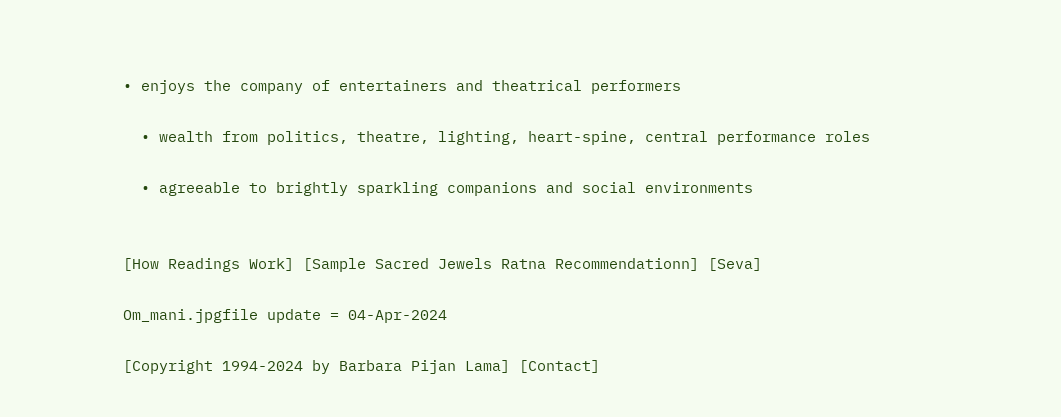• enjoys the company of entertainers and theatrical performers

  • wealth from politics, theatre, lighting, heart-spine, central performance roles

  • agreeable to brightly sparkling companions and social environments


[How Readings Work] [Sample Sacred Jewels Ratna Recommendationn] [Seva]

Om_mani.jpgfile update = 04-Apr-2024

[Copyright 1994-2024 by Barbara Pijan Lama] [Contact]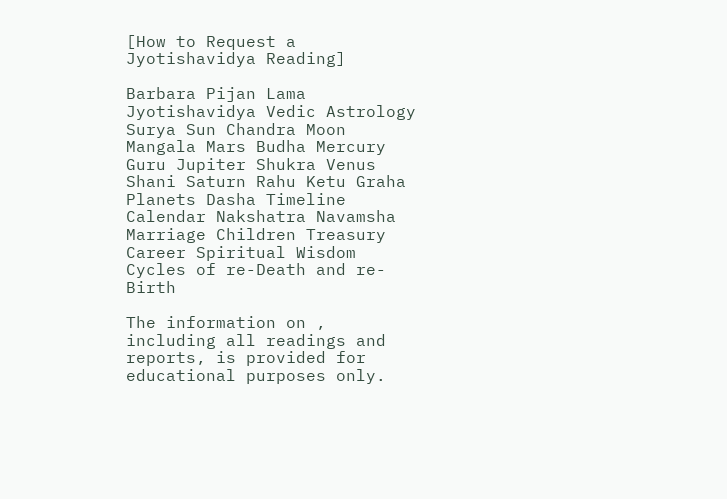[How to Request a Jyotishavidya Reading]

Barbara Pijan Lama Jyotishavidya Vedic Astrology Surya Sun Chandra Moon Mangala Mars Budha Mercury Guru Jupiter Shukra Venus Shani Saturn Rahu Ketu Graha Planets Dasha Timeline Calendar Nakshatra Navamsha Marriage Children Treasury Career Spiritual Wisdom Cycles of re-Death and re-Birth

The information on , including all readings and reports, is provided for educational purposes only.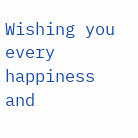Wishing you every happiness and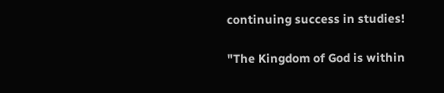continuing success in studies!

"The Kingdom of God is within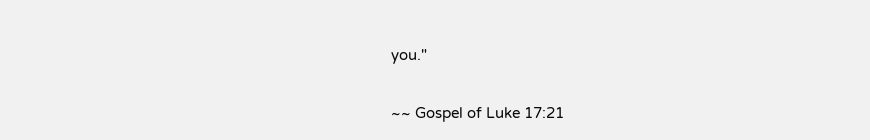you."

~~ Gospel of Luke 17:21